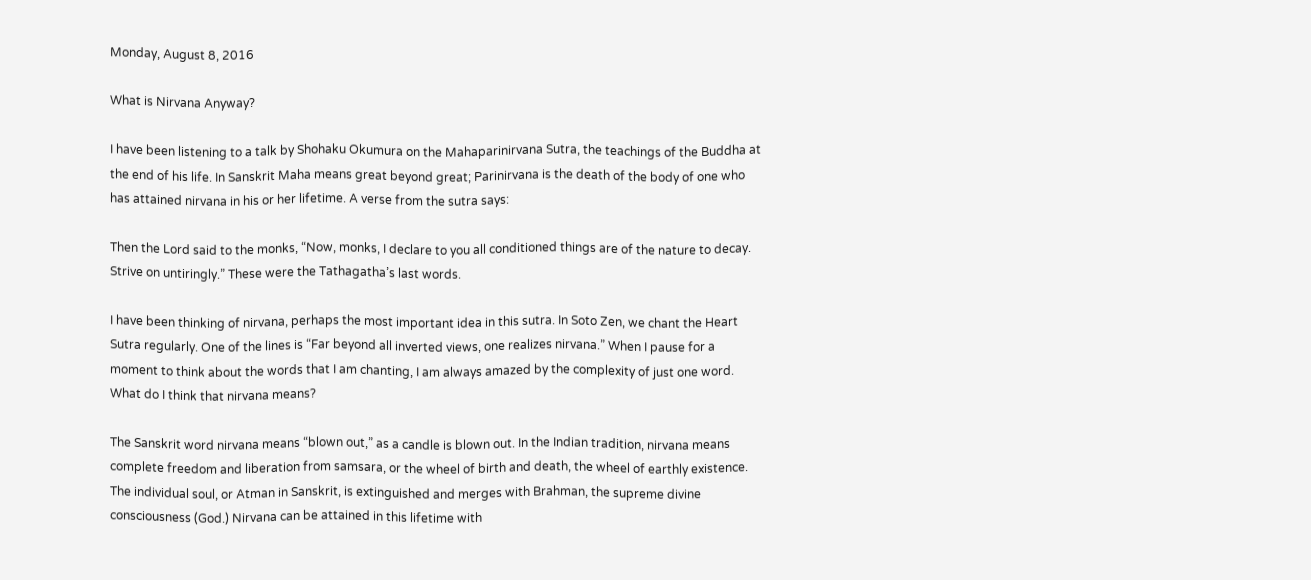Monday, August 8, 2016

What is Nirvana Anyway?

I have been listening to a talk by Shohaku Okumura on the Mahaparinirvana Sutra, the teachings of the Buddha at the end of his life. In Sanskrit Maha means great beyond great; Parinirvana is the death of the body of one who has attained nirvana in his or her lifetime. A verse from the sutra says:

Then the Lord said to the monks, “Now, monks, I declare to you all conditioned things are of the nature to decay. Strive on untiringly.” These were the Tathagatha’s last words.

I have been thinking of nirvana, perhaps the most important idea in this sutra. In Soto Zen, we chant the Heart Sutra regularly. One of the lines is “Far beyond all inverted views, one realizes nirvana.” When I pause for a moment to think about the words that I am chanting, I am always amazed by the complexity of just one word. What do I think that nirvana means?

The Sanskrit word nirvana means “blown out,” as a candle is blown out. In the Indian tradition, nirvana means complete freedom and liberation from samsara, or the wheel of birth and death, the wheel of earthly existence. The individual soul, or Atman in Sanskrit, is extinguished and merges with Brahman, the supreme divine consciousness (God.) Nirvana can be attained in this lifetime with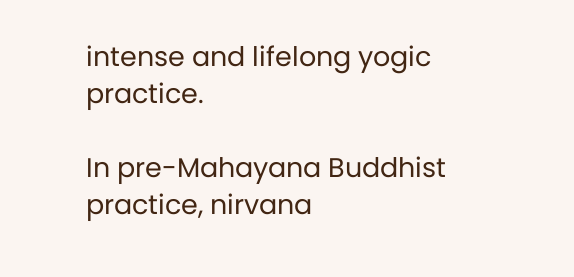intense and lifelong yogic practice.

In pre-Mahayana Buddhist practice, nirvana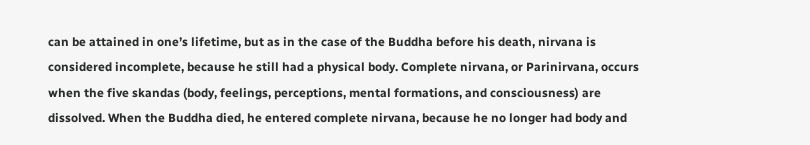can be attained in one’s lifetime, but as in the case of the Buddha before his death, nirvana is considered incomplete, because he still had a physical body. Complete nirvana, or Parinirvana, occurs when the five skandas (body, feelings, perceptions, mental formations, and consciousness) are dissolved. When the Buddha died, he entered complete nirvana, because he no longer had body and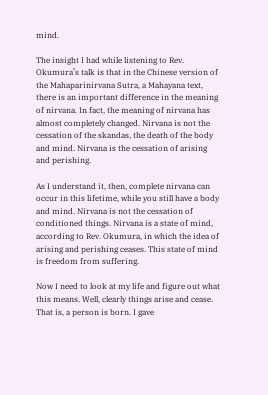mind.

The insight I had while listening to Rev. Okumura’s talk is that in the Chinese version of the Mahaparinirvana Sutra, a Mahayana text, there is an important difference in the meaning of nirvana. In fact, the meaning of nirvana has almost completely changed. Nirvana is not the cessation of the skandas, the death of the body and mind. Nirvana is the cessation of arising and perishing.

As I understand it, then, complete nirvana can occur in this lifetime, while you still have a body and mind. Nirvana is not the cessation of conditioned things. Nirvana is a state of mind, according to Rev. Okumura, in which the idea of arising and perishing ceases. This state of mind is freedom from suffering.

Now I need to look at my life and figure out what this means. Well, clearly things arise and cease. That is, a person is born. I gave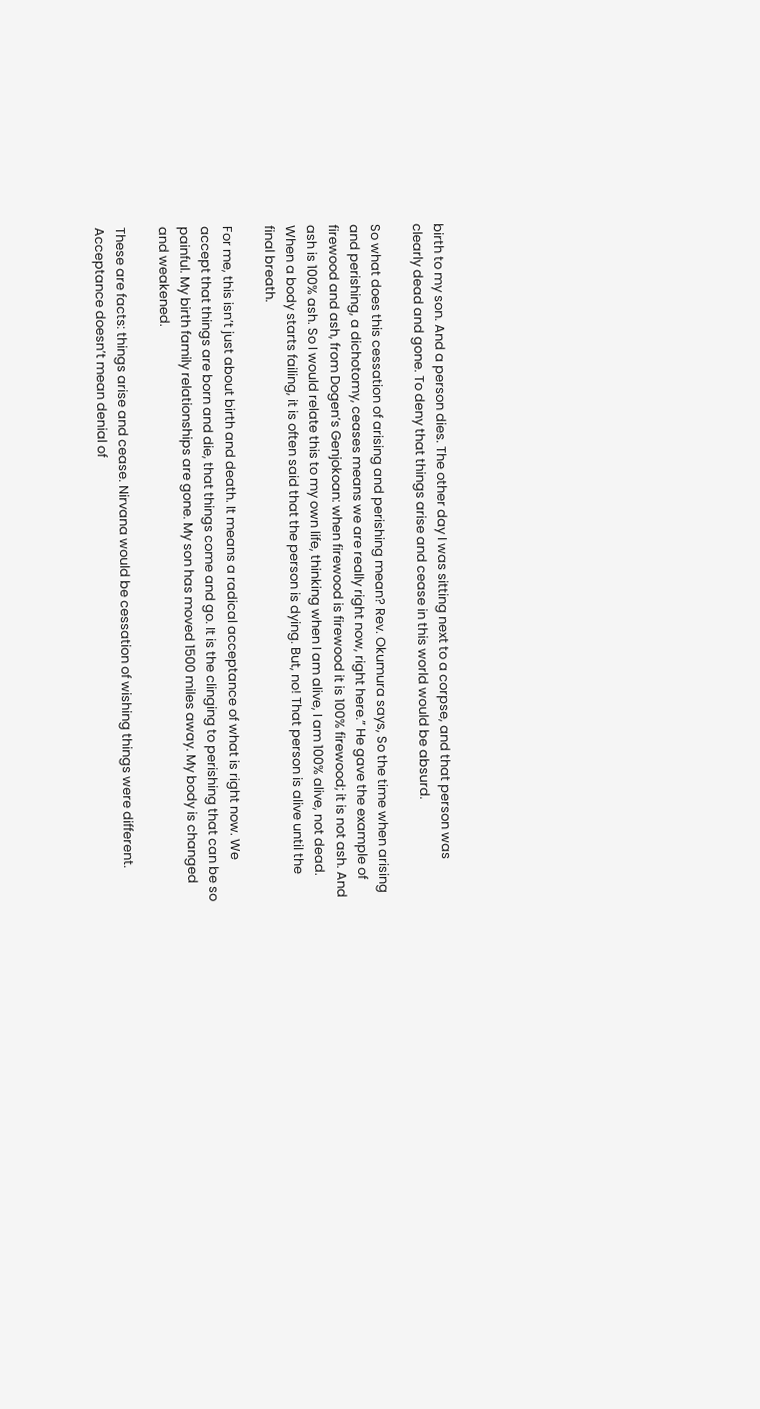birth to my son. And a person dies. The other day I was sitting next to a corpse, and that person was clearly dead and gone. To deny that things arise and cease in this world would be absurd.

So what does this cessation of arising and perishing mean? Rev. Okumura says, So the time when arising and perishing, a dichotomy, ceases means we are really right now, right here.” He gave the example of firewood and ash, from Dogen’s Genjokoan: when firewood is firewood it is 100% firewood; it is not ash. And ash is 100% ash. So I would relate this to my own life, thinking when I am alive, I am 100% alive, not dead.  When a body starts failing, it is often said that the person is dying. But, no! That person is alive until the final breath.

For me, this isn’t just about birth and death. It means a radical acceptance of what is right now. We accept that things are born and die, that things come and go. It is the clinging to perishing that can be so painful. My birth family relationships are gone. My son has moved 1500 miles away. My body is changed and weakened.

These are facts: things arise and cease. Nirvana would be cessation of wishing things were different. Acceptance doesn’t mean denial of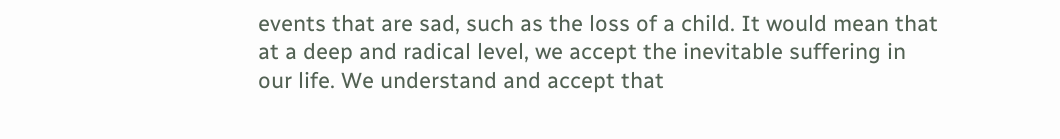events that are sad, such as the loss of a child. It would mean that at a deep and radical level, we accept the inevitable suffering in our life. We understand and accept that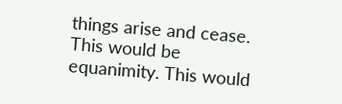things arise and cease. This would be equanimity. This would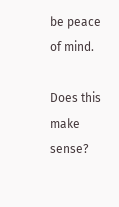be peace of mind.

Does this make sense?